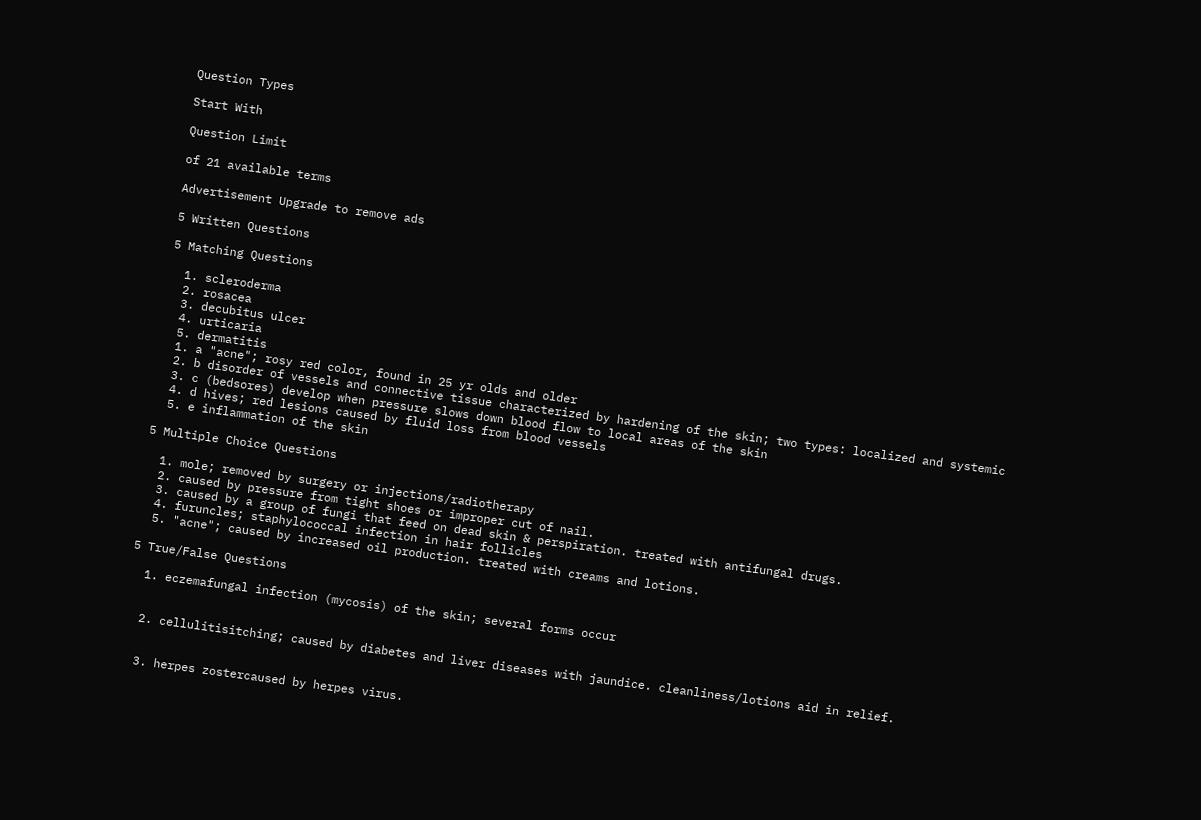Question Types

Start With

Question Limit

of 21 available terms

Advertisement Upgrade to remove ads

5 Written Questions

5 Matching Questions

  1. scleroderma
  2. rosacea
  3. decubitus ulcer
  4. urticaria
  5. dermatitis
  1. a "acne"; rosy red color, found in 25 yr olds and older
  2. b disorder of vessels and connective tissue characterized by hardening of the skin; two types: localized and systemic
  3. c (bedsores) develop when pressure slows down blood flow to local areas of the skin
  4. d hives; red lesions caused by fluid loss from blood vessels
  5. e inflammation of the skin

5 Multiple Choice Questions

  1. mole; removed by surgery or injections/radiotherapy
  2. caused by pressure from tight shoes or improper cut of nail.
  3. caused by a group of fungi that feed on dead skin & perspiration. treated with antifungal drugs.
  4. furuncles; staphylococcal infection in hair follicles
  5. "acne"; caused by increased oil production. treated with creams and lotions.

5 True/False Questions

  1. eczemafungal infection (mycosis) of the skin; several forms occur


  2. cellulitisitching; caused by diabetes and liver diseases with jaundice. cleanliness/lotions aid in relief.


  3. herpes zostercaused by herpes virus.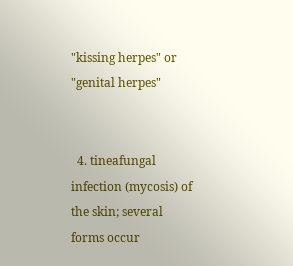"kissing herpes" or "genital herpes"


  4. tineafungal infection (mycosis) of the skin; several forms occur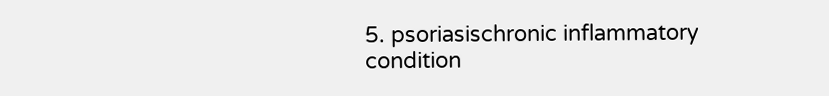5. psoriasischronic inflammatory condition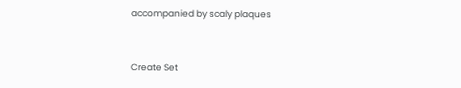accompanied by scaly plaques


Create Set